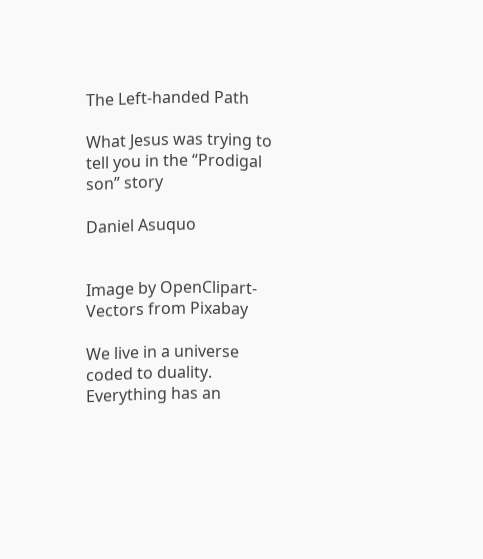The Left-handed Path

What Jesus was trying to tell you in the “Prodigal son” story

Daniel Asuquo


Image by OpenClipart-Vectors from Pixabay

We live in a universe coded to duality. Everything has an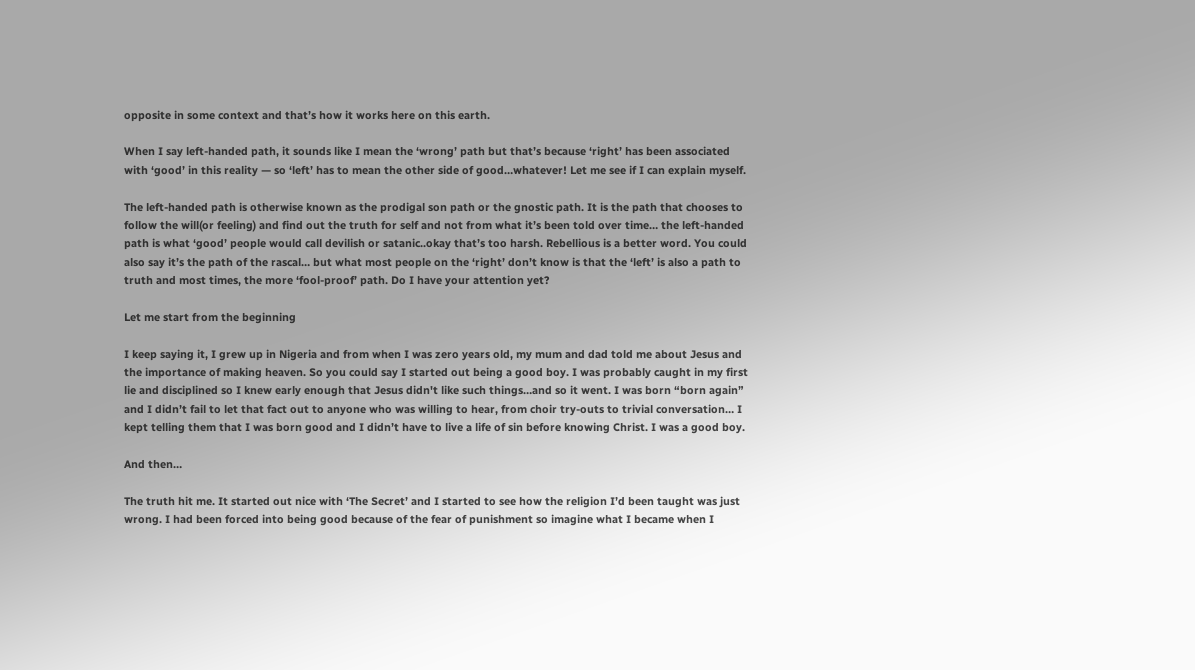opposite in some context and that’s how it works here on this earth.

When I say left-handed path, it sounds like I mean the ‘wrong’ path but that’s because ‘right’ has been associated with ‘good’ in this reality — so ‘left’ has to mean the other side of good…whatever! Let me see if I can explain myself.

The left-handed path is otherwise known as the prodigal son path or the gnostic path. It is the path that chooses to follow the will(or feeling) and find out the truth for self and not from what it’s been told over time… the left-handed path is what ‘good’ people would call devilish or satanic..okay that’s too harsh. Rebellious is a better word. You could also say it’s the path of the rascal… but what most people on the ‘right’ don’t know is that the ‘left’ is also a path to truth and most times, the more ‘fool-proof’ path. Do I have your attention yet?

Let me start from the beginning

I keep saying it, I grew up in Nigeria and from when I was zero years old, my mum and dad told me about Jesus and the importance of making heaven. So you could say I started out being a good boy. I was probably caught in my first lie and disciplined so I knew early enough that Jesus didn't like such things…and so it went. I was born “born again” and I didn’t fail to let that fact out to anyone who was willing to hear, from choir try-outs to trivial conversation… I kept telling them that I was born good and I didn’t have to live a life of sin before knowing Christ. I was a good boy.

And then…

The truth hit me. It started out nice with ‘The Secret’ and I started to see how the religion I’d been taught was just wrong. I had been forced into being good because of the fear of punishment so imagine what I became when I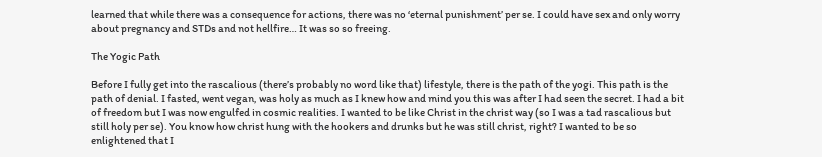learned that while there was a consequence for actions, there was no ‘eternal punishment’ per se. I could have sex and only worry about pregnancy and STDs and not hellfire… It was so so freeing.

The Yogic Path

Before I fully get into the rascalious (there’s probably no word like that) lifestyle, there is the path of the yogi. This path is the path of denial. I fasted, went vegan, was holy as much as I knew how and mind you this was after I had seen the secret. I had a bit of freedom but I was now engulfed in cosmic realities. I wanted to be like Christ in the christ way (so I was a tad rascalious but still holy per se). You know how christ hung with the hookers and drunks but he was still christ, right? I wanted to be so enlightened that I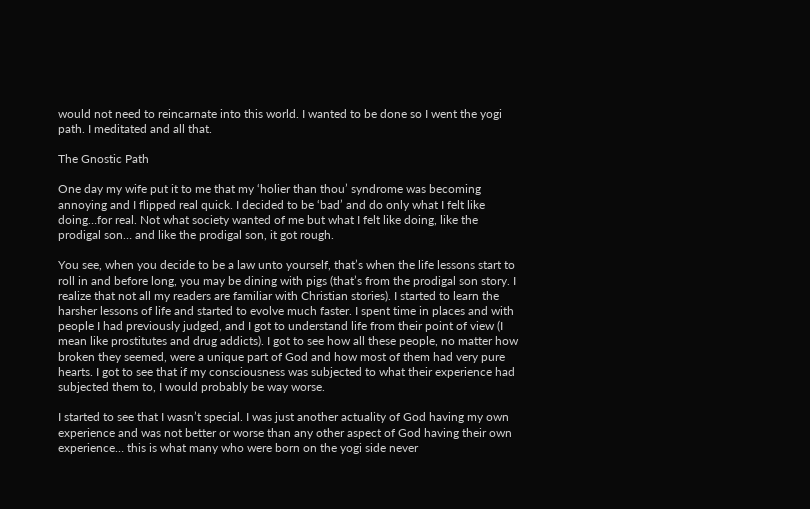would not need to reincarnate into this world. I wanted to be done so I went the yogi path. I meditated and all that.

The Gnostic Path

One day my wife put it to me that my ‘holier than thou’ syndrome was becoming annoying and I flipped real quick. I decided to be ‘bad’ and do only what I felt like doing…for real. Not what society wanted of me but what I felt like doing, like the prodigal son… and like the prodigal son, it got rough.

You see, when you decide to be a law unto yourself, that’s when the life lessons start to roll in and before long, you may be dining with pigs (that’s from the prodigal son story. I realize that not all my readers are familiar with Christian stories). I started to learn the harsher lessons of life and started to evolve much faster. I spent time in places and with people I had previously judged, and I got to understand life from their point of view (I mean like prostitutes and drug addicts). I got to see how all these people, no matter how broken they seemed, were a unique part of God and how most of them had very pure hearts. I got to see that if my consciousness was subjected to what their experience had subjected them to, I would probably be way worse.

I started to see that I wasn’t special. I was just another actuality of God having my own experience and was not better or worse than any other aspect of God having their own experience… this is what many who were born on the yogi side never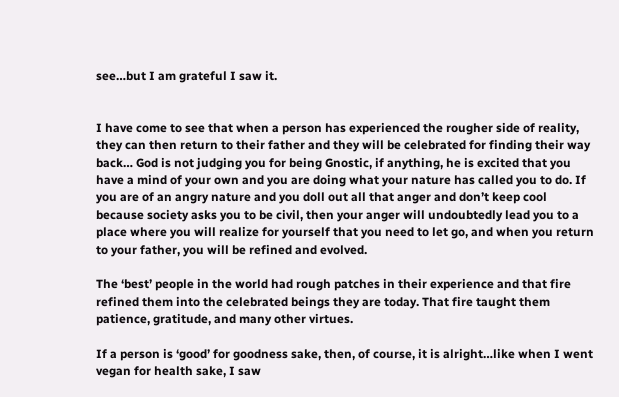see…but I am grateful I saw it.


I have come to see that when a person has experienced the rougher side of reality, they can then return to their father and they will be celebrated for finding their way back… God is not judging you for being Gnostic, if anything, he is excited that you have a mind of your own and you are doing what your nature has called you to do. If you are of an angry nature and you doll out all that anger and don’t keep cool because society asks you to be civil, then your anger will undoubtedly lead you to a place where you will realize for yourself that you need to let go, and when you return to your father, you will be refined and evolved.

The ‘best’ people in the world had rough patches in their experience and that fire refined them into the celebrated beings they are today. That fire taught them patience, gratitude, and many other virtues.

If a person is ‘good’ for goodness sake, then, of course, it is alright…like when I went vegan for health sake, I saw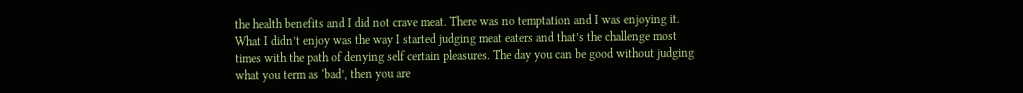the health benefits and I did not crave meat. There was no temptation and I was enjoying it. What I didn’t enjoy was the way I started judging meat eaters and that’s the challenge most times with the path of denying self certain pleasures. The day you can be good without judging what you term as ‘bad’, then you are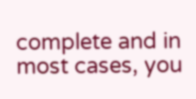complete and in most cases, you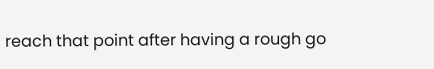reach that point after having a rough go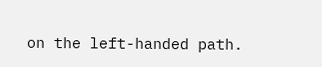on the left-handed path.